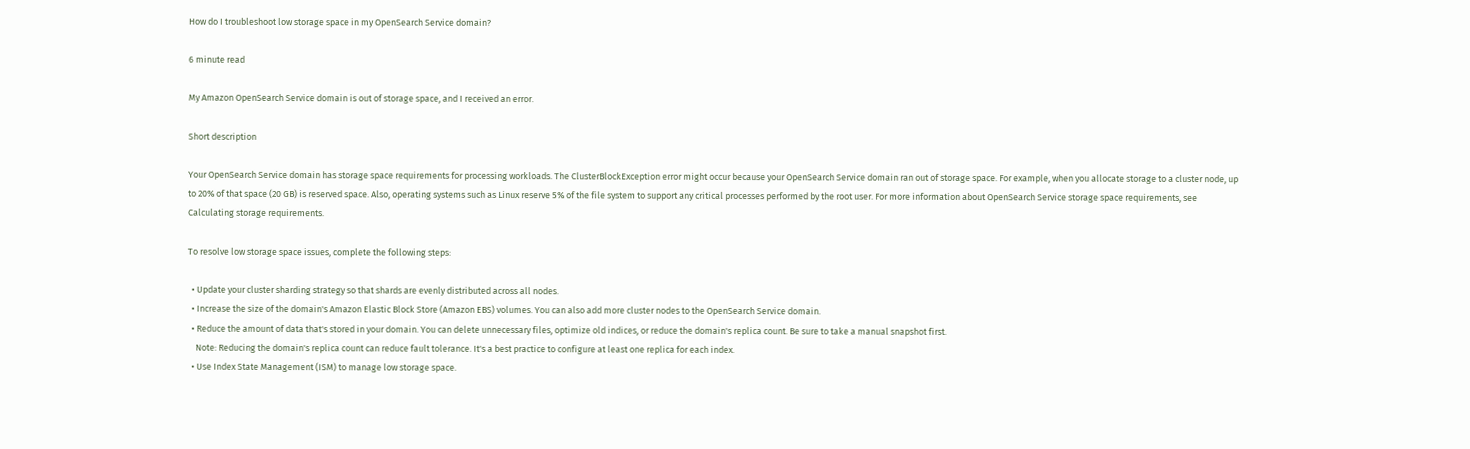How do I troubleshoot low storage space in my OpenSearch Service domain?

6 minute read

My Amazon OpenSearch Service domain is out of storage space, and I received an error.

Short description

Your OpenSearch Service domain has storage space requirements for processing workloads. The ClusterBlockException error might occur because your OpenSearch Service domain ran out of storage space. For example, when you allocate storage to a cluster node, up to 20% of that space (20 GB) is reserved space. Also, operating systems such as Linux reserve 5% of the file system to support any critical processes performed by the root user. For more information about OpenSearch Service storage space requirements, see Calculating storage requirements.

To resolve low storage space issues, complete the following steps:

  • Update your cluster sharding strategy so that shards are evenly distributed across all nodes.
  • Increase the size of the domain's Amazon Elastic Block Store (Amazon EBS) volumes. You can also add more cluster nodes to the OpenSearch Service domain.
  • Reduce the amount of data that's stored in your domain. You can delete unnecessary files, optimize old indices, or reduce the domain's replica count. Be sure to take a manual snapshot first.
    Note: Reducing the domain's replica count can reduce fault tolerance. It's a best practice to configure at least one replica for each index.
  • Use Index State Management (ISM) to manage low storage space.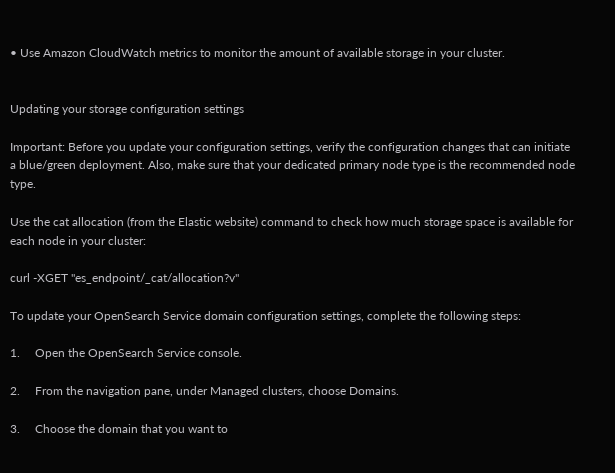• Use Amazon CloudWatch metrics to monitor the amount of available storage in your cluster.


Updating your storage configuration settings

Important: Before you update your configuration settings, verify the configuration changes that can initiate a blue/green deployment. Also, make sure that your dedicated primary node type is the recommended node type.

Use the cat allocation (from the Elastic website) command to check how much storage space is available for each node in your cluster:

curl -XGET "es_endpoint/_cat/allocation?v"

To update your OpenSearch Service domain configuration settings, complete the following steps:

1.     Open the OpenSearch Service console.

2.     From the navigation pane, under Managed clusters, choose Domains.

3.     Choose the domain that you want to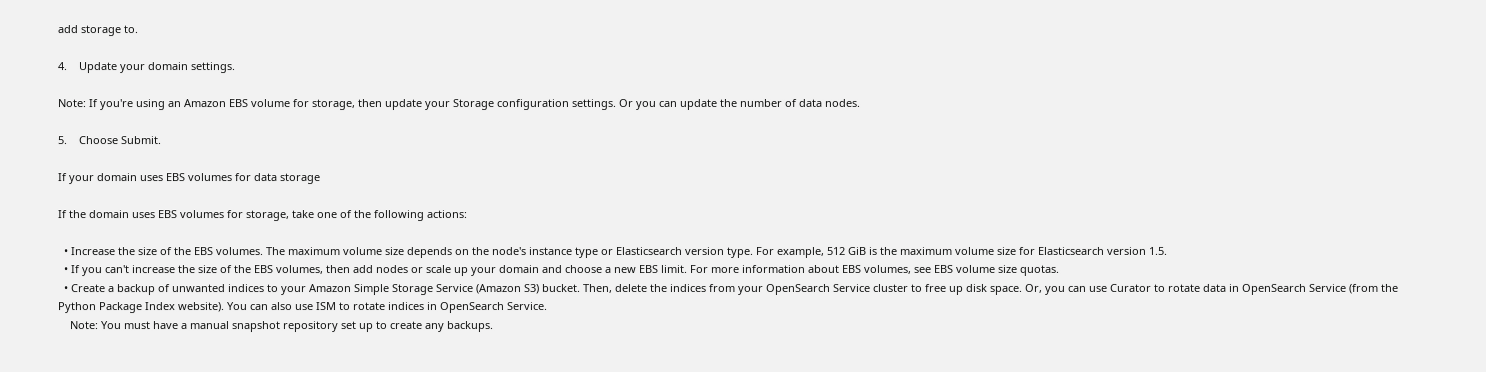add storage to.

4.    Update your domain settings.

Note: If you're using an Amazon EBS volume for storage, then update your Storage configuration settings. Or you can update the number of data nodes.

5.    Choose Submit.

If your domain uses EBS volumes for data storage

If the domain uses EBS volumes for storage, take one of the following actions:

  • Increase the size of the EBS volumes. The maximum volume size depends on the node's instance type or Elasticsearch version type. For example, 512 GiB is the maximum volume size for Elasticsearch version 1.5.
  • If you can't increase the size of the EBS volumes, then add nodes or scale up your domain and choose a new EBS limit. For more information about EBS volumes, see EBS volume size quotas.
  • Create a backup of unwanted indices to your Amazon Simple Storage Service (Amazon S3) bucket. Then, delete the indices from your OpenSearch Service cluster to free up disk space. Or, you can use Curator to rotate data in OpenSearch Service (from the Python Package Index website). You can also use ISM to rotate indices in OpenSearch Service.
    Note: You must have a manual snapshot repository set up to create any backups.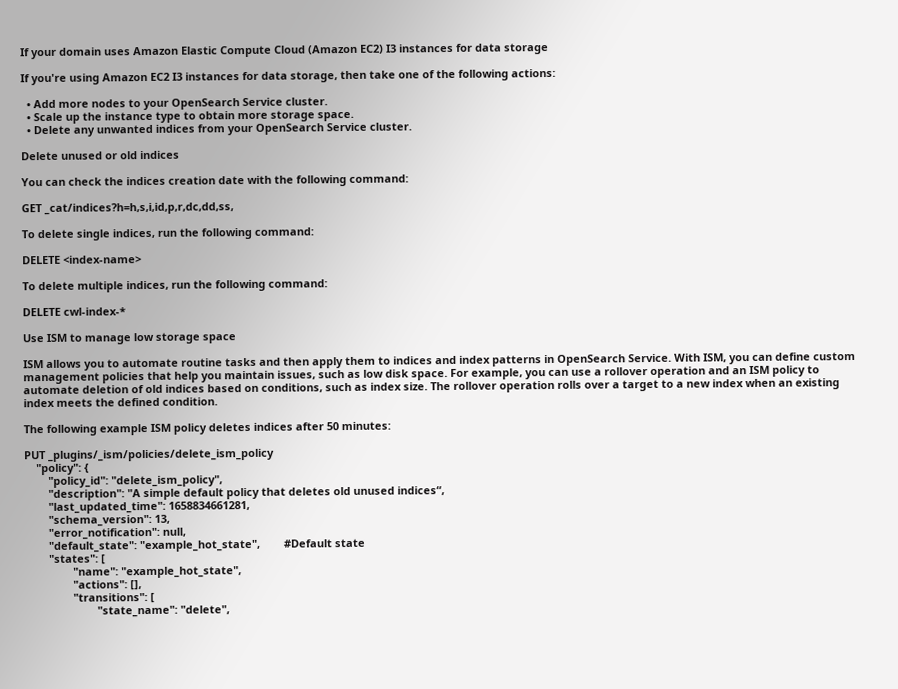If your domain uses Amazon Elastic Compute Cloud (Amazon EC2) I3 instances for data storage

If you're using Amazon EC2 I3 instances for data storage, then take one of the following actions:

  • Add more nodes to your OpenSearch Service cluster.
  • Scale up the instance type to obtain more storage space.
  • Delete any unwanted indices from your OpenSearch Service cluster.

Delete unused or old indices

You can check the indices creation date with the following command:

GET _cat/indices?h=h,s,i,id,p,r,dc,dd,ss,

To delete single indices, run the following command:

DELETE <index-name>

To delete multiple indices, run the following command:

DELETE cwl-index-*

Use ISM to manage low storage space

ISM allows you to automate routine tasks and then apply them to indices and index patterns in OpenSearch Service. With ISM, you can define custom management policies that help you maintain issues, such as low disk space. For example, you can use a rollover operation and an ISM policy to automate deletion of old indices based on conditions, such as index size. The rollover operation rolls over a target to a new index when an existing index meets the defined condition.

The following example ISM policy deletes indices after 50 minutes:

PUT _plugins/_ism/policies/delete_ism_policy
    "policy": {
        "policy_id": "delete_ism_policy",
        "description": "A simple default policy that deletes old unused indices“,
        "last_updated_time": 1658834661281,
        "schema_version": 13,
        "error_notification": null,
        "default_state": "example_hot_state",        #Default state
        "states": [
                "name": "example_hot_state",
                "actions": [],
                "transitions": [
                        "state_name": "delete",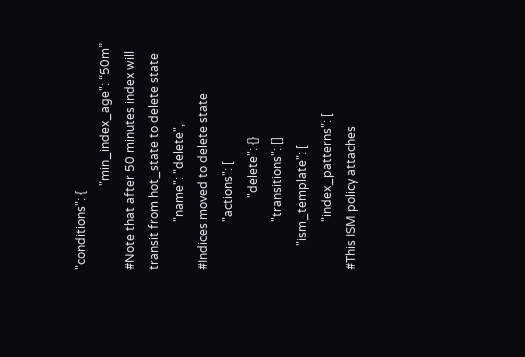"conditions": {
                            "min_index_age": “50m”   #Note that after 50 minutes index will transit from hot_state to delete state
                "name": "delete",                    #Indices moved to delete state
                "actions": [
                        "delete": {}
                "transitions": []
        "ism_template": [
                "index_patterns": [                  #This ISM policy attaches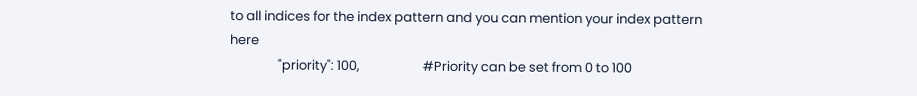to all indices for the index pattern and you can mention your index pattern here
                "priority": 100,                     #Priority can be set from 0 to 100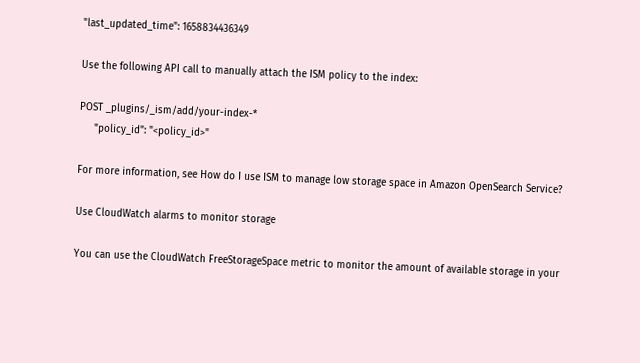"last_updated_time": 1658834436349

Use the following API call to manually attach the ISM policy to the index:

POST _plugins/_ism/add/your-index-*
     "policy_id": "<policy_id>"

For more information, see How do I use ISM to manage low storage space in Amazon OpenSearch Service?

Use CloudWatch alarms to monitor storage

You can use the CloudWatch FreeStorageSpace metric to monitor the amount of available storage in your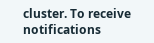cluster. To receive notifications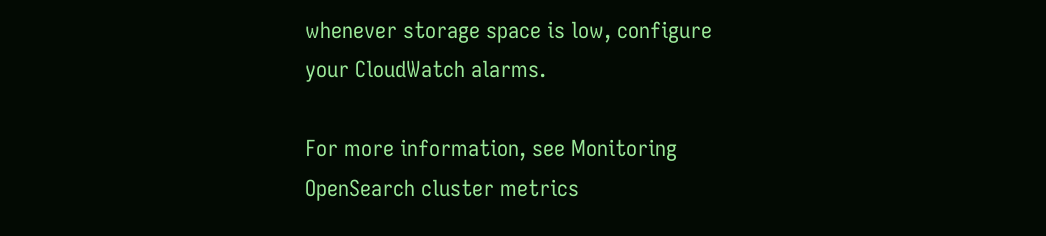whenever storage space is low, configure your CloudWatch alarms.

For more information, see Monitoring OpenSearch cluster metrics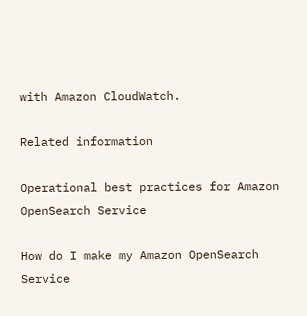with Amazon CloudWatch.

Related information

Operational best practices for Amazon OpenSearch Service

How do I make my Amazon OpenSearch Service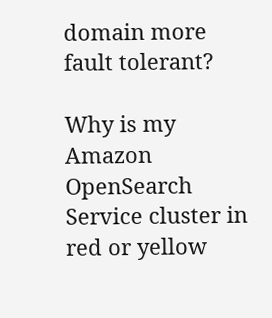domain more fault tolerant?

Why is my Amazon OpenSearch Service cluster in red or yellow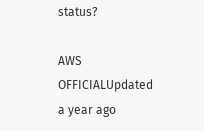status?

AWS OFFICIALUpdated a year ago